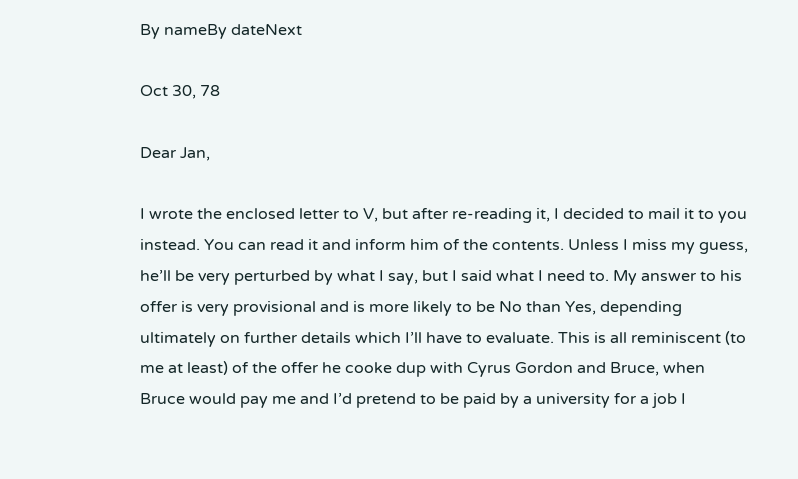By nameBy dateNext

Oct 30, 78

Dear Jan,

I wrote the enclosed letter to V, but after re-reading it, I decided to mail it to you instead. You can read it and inform him of the contents. Unless I miss my guess, he’ll be very perturbed by what I say, but I said what I need to. My answer to his offer is very provisional and is more likely to be No than Yes, depending ultimately on further details which I’ll have to evaluate. This is all reminiscent (to me at least) of the offer he cooke dup with Cyrus Gordon and Bruce, when Bruce would pay me and I’d pretend to be paid by a university for a job I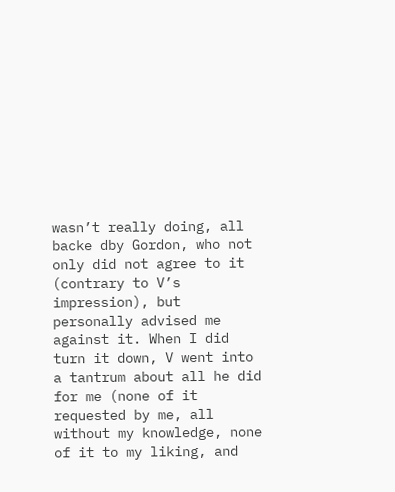wasn’t really doing, all backe dby Gordon, who not only did not agree to it (contrary to V’s impression), but personally advised me against it. When I did turn it down, V went into a tantrum about all he did for me (none of it requested by me, all without my knowledge, none of it to my liking, and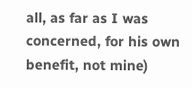all, as far as I was concerned, for his own benefit, not mine)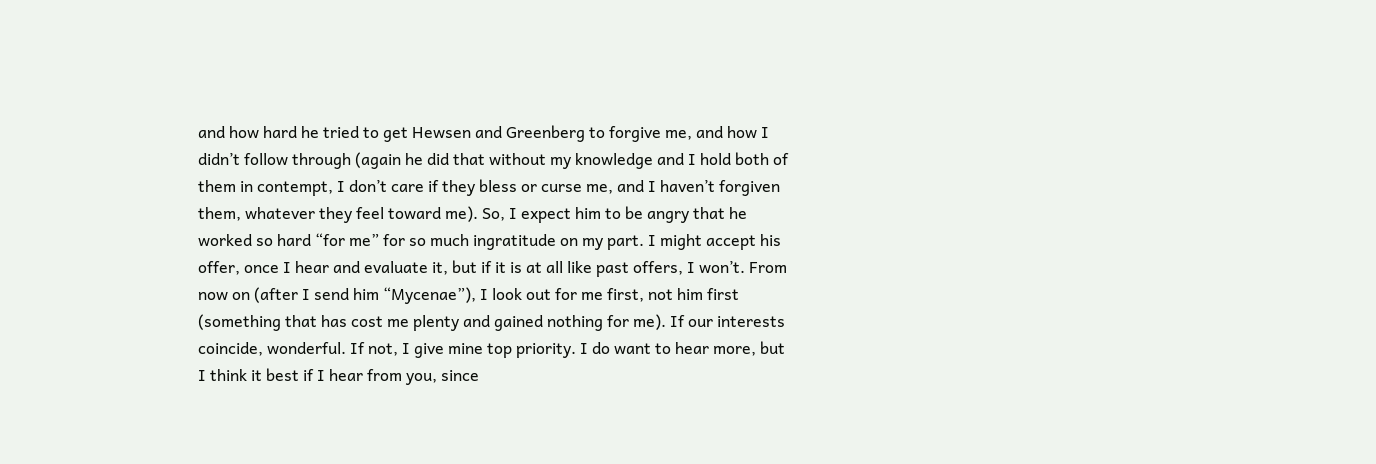and how hard he tried to get Hewsen and Greenberg to forgive me, and how I didn’t follow through (again he did that without my knowledge and I hold both of them in contempt, I don’t care if they bless or curse me, and I haven’t forgiven them, whatever they feel toward me). So, I expect him to be angry that he worked so hard “for me” for so much ingratitude on my part. I might accept his offer, once I hear and evaluate it, but if it is at all like past offers, I won’t. From now on (after I send him “Mycenae”), I look out for me first, not him first (something that has cost me plenty and gained nothing for me). If our interests coincide, wonderful. If not, I give mine top priority. I do want to hear more, but I think it best if I hear from you, since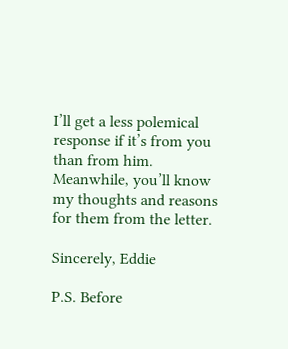I’ll get a less polemical response if it’s from you than from him. Meanwhile, you’ll know my thoughts and reasons for them from the letter.

Sincerely, Eddie

P.S. Before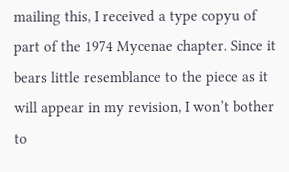mailing this, I received a type copyu of part of the 1974 Mycenae chapter. Since it bears little resemblance to the piece as it will appear in my revision, I won’t bother to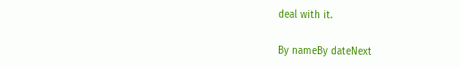deal with it.

By nameBy dateNext